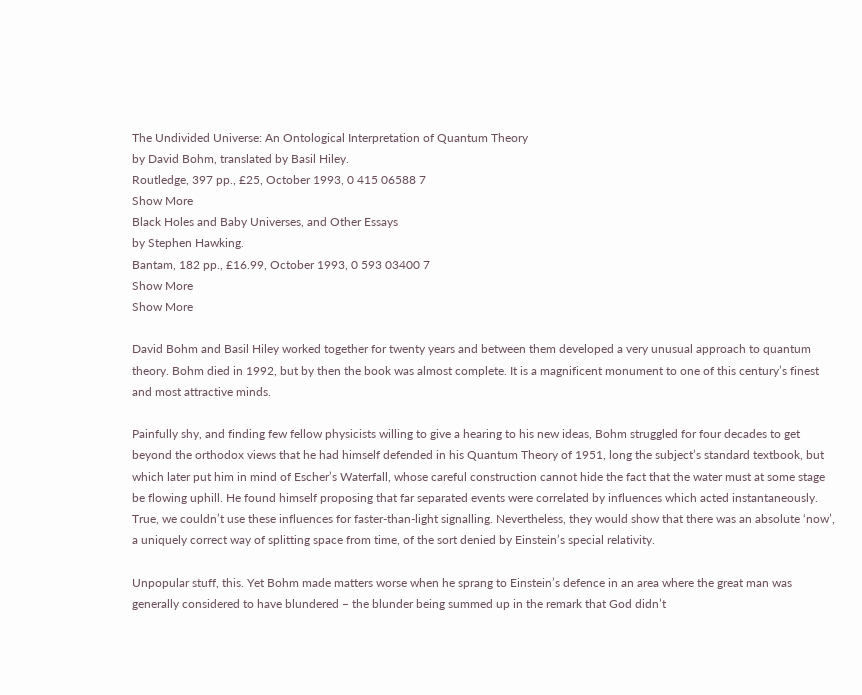The Undivided Universe: An Ontological Interpretation of Quantum Theory
by David Bohm, translated by Basil Hiley.
Routledge, 397 pp., £25, October 1993, 0 415 06588 7
Show More
Black Holes and Baby Universes, and Other Essays
by Stephen Hawking.
Bantam, 182 pp., £16.99, October 1993, 0 593 03400 7
Show More
Show More

David Bohm and Basil Hiley worked together for twenty years and between them developed a very unusual approach to quantum theory. Bohm died in 1992, but by then the book was almost complete. It is a magnificent monument to one of this century’s finest and most attractive minds.

Painfully shy, and finding few fellow physicists willing to give a hearing to his new ideas, Bohm struggled for four decades to get beyond the orthodox views that he had himself defended in his Quantum Theory of 1951, long the subject’s standard textbook, but which later put him in mind of Escher’s Waterfall, whose careful construction cannot hide the fact that the water must at some stage be flowing uphill. He found himself proposing that far separated events were correlated by influences which acted instantaneously. True, we couldn’t use these influences for faster-than-light signalling. Nevertheless, they would show that there was an absolute ‘now’, a uniquely correct way of splitting space from time, of the sort denied by Einstein’s special relativity.

Unpopular stuff, this. Yet Bohm made matters worse when he sprang to Einstein’s defence in an area where the great man was generally considered to have blundered – the blunder being summed up in the remark that God didn’t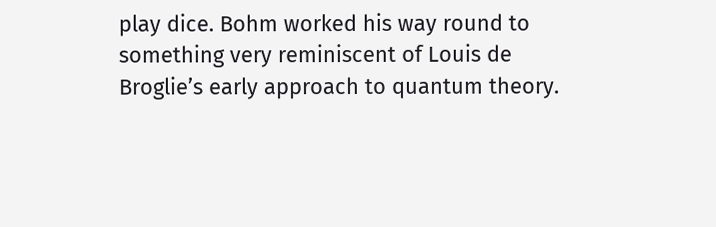play dice. Bohm worked his way round to something very reminiscent of Louis de Broglie’s early approach to quantum theory.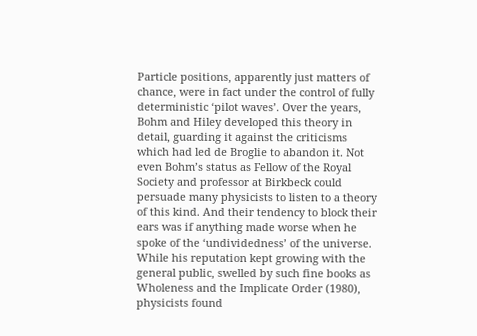Particle positions, apparently just matters of chance, were in fact under the control of fully deterministic ‘pilot waves’. Over the years, Bohm and Hiley developed this theory in detail, guarding it against the criticisms which had led de Broglie to abandon it. Not even Bohm’s status as Fellow of the Royal Society and professor at Birkbeck could persuade many physicists to listen to a theory of this kind. And their tendency to block their ears was if anything made worse when he spoke of the ‘undividedness’ of the universe. While his reputation kept growing with the general public, swelled by such fine books as Wholeness and the Implicate Order (1980), physicists found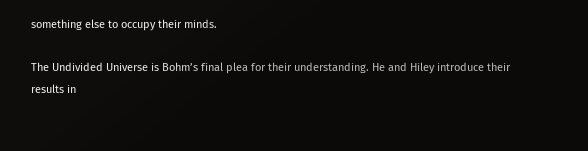something else to occupy their minds.

The Undivided Universe is Bohm’s final plea for their understanding. He and Hiley introduce their results in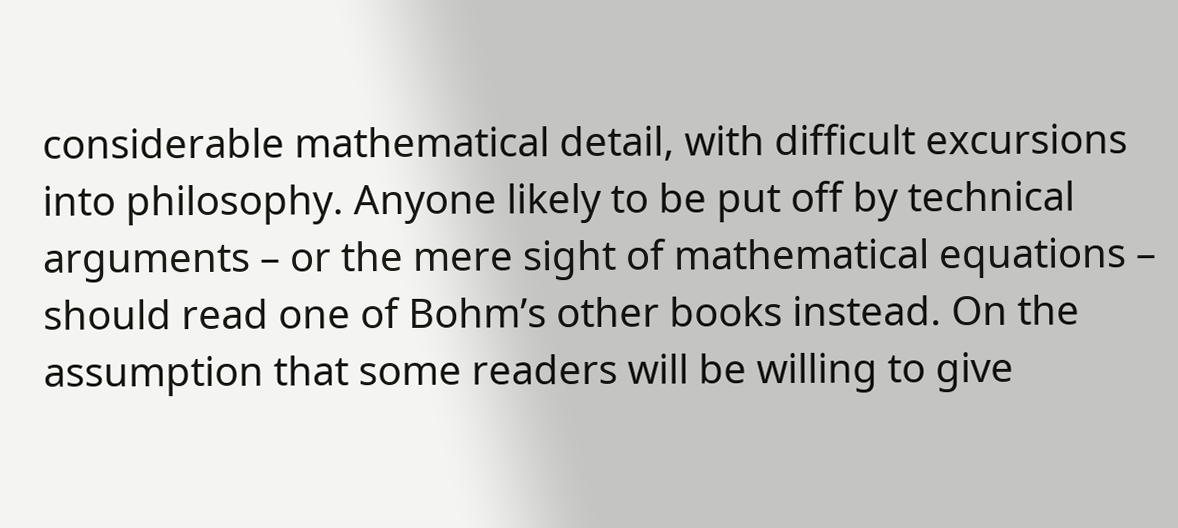considerable mathematical detail, with difficult excursions into philosophy. Anyone likely to be put off by technical arguments – or the mere sight of mathematical equations – should read one of Bohm’s other books instead. On the assumption that some readers will be willing to give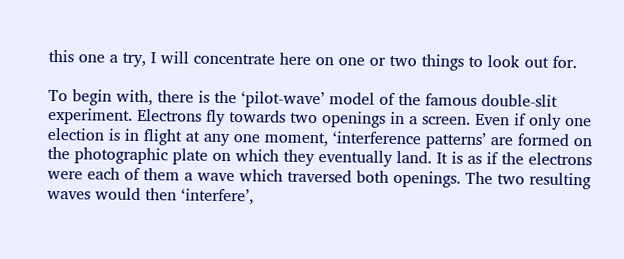this one a try, I will concentrate here on one or two things to look out for.

To begin with, there is the ‘pilot-wave’ model of the famous double-slit experiment. Electrons fly towards two openings in a screen. Even if only one election is in flight at any one moment, ‘interference patterns’ are formed on the photographic plate on which they eventually land. It is as if the electrons were each of them a wave which traversed both openings. The two resulting waves would then ‘interfere’,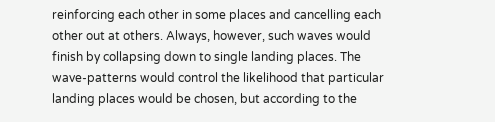reinforcing each other in some places and cancelling each other out at others. Always, however, such waves would finish by collapsing down to single landing places. The wave-patterns would control the likelihood that particular landing places would be chosen, but according to the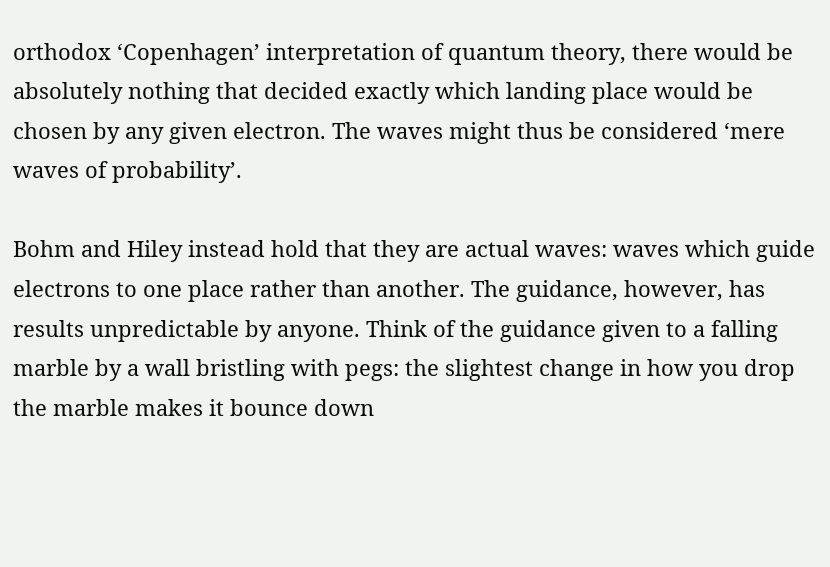orthodox ‘Copenhagen’ interpretation of quantum theory, there would be absolutely nothing that decided exactly which landing place would be chosen by any given electron. The waves might thus be considered ‘mere waves of probability’.

Bohm and Hiley instead hold that they are actual waves: waves which guide electrons to one place rather than another. The guidance, however, has results unpredictable by anyone. Think of the guidance given to a falling marble by a wall bristling with pegs: the slightest change in how you drop the marble makes it bounce down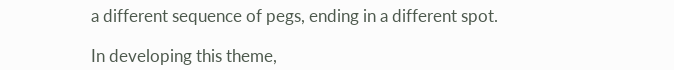a different sequence of pegs, ending in a different spot.

In developing this theme,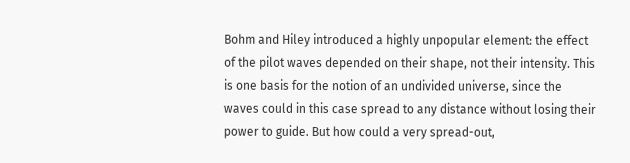Bohm and Hiley introduced a highly unpopular element: the effect of the pilot waves depended on their shape, not their intensity. This is one basis for the notion of an undivided universe, since the waves could in this case spread to any distance without losing their power to guide. But how could a very spread-out,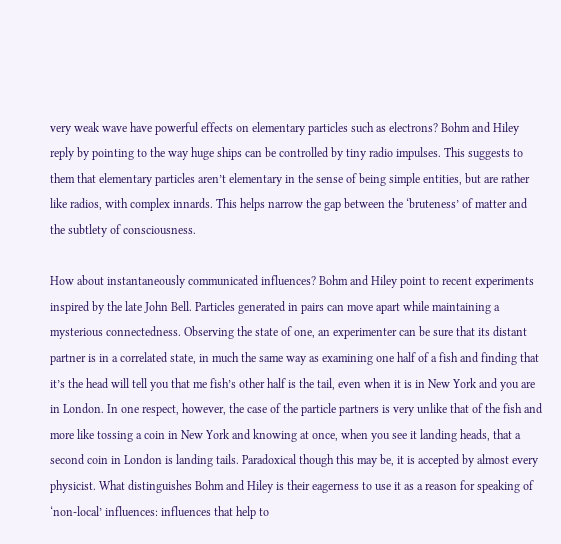very weak wave have powerful effects on elementary particles such as electrons? Bohm and Hiley reply by pointing to the way huge ships can be controlled by tiny radio impulses. This suggests to them that elementary particles aren’t elementary in the sense of being simple entities, but are rather like radios, with complex innards. This helps narrow the gap between the ‘bruteness’ of matter and the subtlety of consciousness.

How about instantaneously communicated influences? Bohm and Hiley point to recent experiments inspired by the late John Bell. Particles generated in pairs can move apart while maintaining a mysterious connectedness. Observing the state of one, an experimenter can be sure that its distant partner is in a correlated state, in much the same way as examining one half of a fish and finding that it’s the head will tell you that me fish’s other half is the tail, even when it is in New York and you are in London. In one respect, however, the case of the particle partners is very unlike that of the fish and more like tossing a coin in New York and knowing at once, when you see it landing heads, that a second coin in London is landing tails. Paradoxical though this may be, it is accepted by almost every physicist. What distinguishes Bohm and Hiley is their eagerness to use it as a reason for speaking of ‘non-local’ influences: influences that help to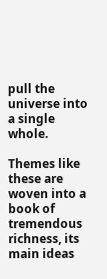pull the universe into a single whole.

Themes like these are woven into a book of tremendous richness, its main ideas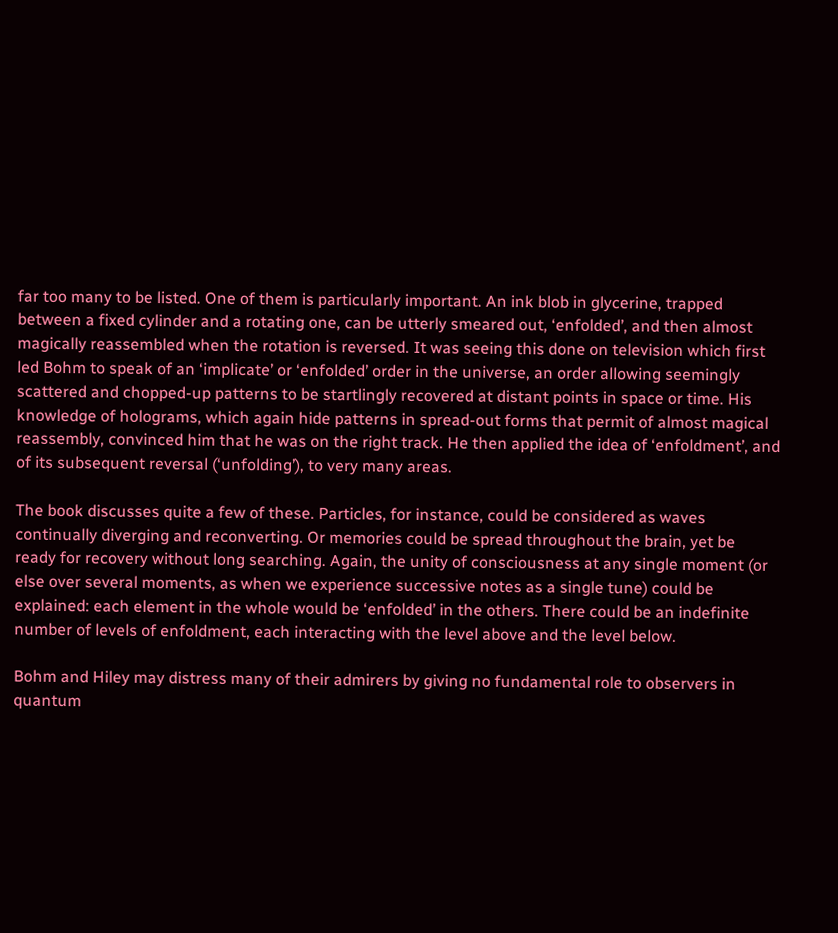far too many to be listed. One of them is particularly important. An ink blob in glycerine, trapped between a fixed cylinder and a rotating one, can be utterly smeared out, ‘enfolded’, and then almost magically reassembled when the rotation is reversed. It was seeing this done on television which first led Bohm to speak of an ‘implicate’ or ‘enfolded’ order in the universe, an order allowing seemingly scattered and chopped-up patterns to be startlingly recovered at distant points in space or time. His knowledge of holograms, which again hide patterns in spread-out forms that permit of almost magical reassembly, convinced him that he was on the right track. He then applied the idea of ‘enfoldment’, and of its subsequent reversal (‘unfolding’), to very many areas.

The book discusses quite a few of these. Particles, for instance, could be considered as waves continually diverging and reconverting. Or memories could be spread throughout the brain, yet be ready for recovery without long searching. Again, the unity of consciousness at any single moment (or else over several moments, as when we experience successive notes as a single tune) could be explained: each element in the whole would be ‘enfolded’ in the others. There could be an indefinite number of levels of enfoldment, each interacting with the level above and the level below.

Bohm and Hiley may distress many of their admirers by giving no fundamental role to observers in quantum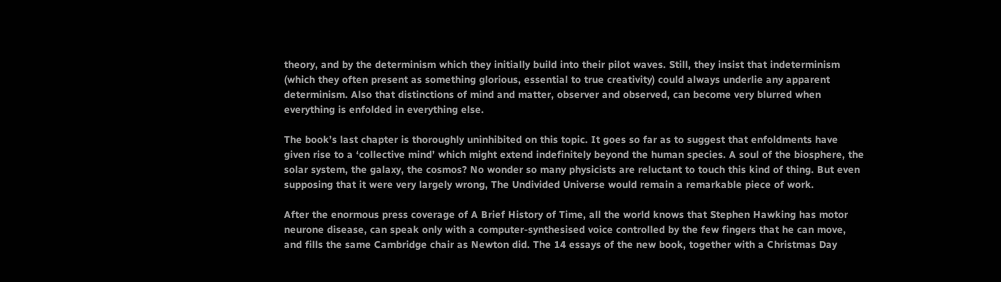theory, and by the determinism which they initially build into their pilot waves. Still, they insist that indeterminism (which they often present as something glorious, essential to true creativity) could always underlie any apparent determinism. Also that distinctions of mind and matter, observer and observed, can become very blurred when everything is enfolded in everything else.

The book’s last chapter is thoroughly uninhibited on this topic. It goes so far as to suggest that enfoldments have given rise to a ‘collective mind’ which might extend indefinitely beyond the human species. A soul of the biosphere, the solar system, the galaxy, the cosmos? No wonder so many physicists are reluctant to touch this kind of thing. But even supposing that it were very largely wrong, The Undivided Universe would remain a remarkable piece of work.

After the enormous press coverage of A Brief History of Time, all the world knows that Stephen Hawking has motor neurone disease, can speak only with a computer-synthesised voice controlled by the few fingers that he can move, and fills the same Cambridge chair as Newton did. The 14 essays of the new book, together with a Christmas Day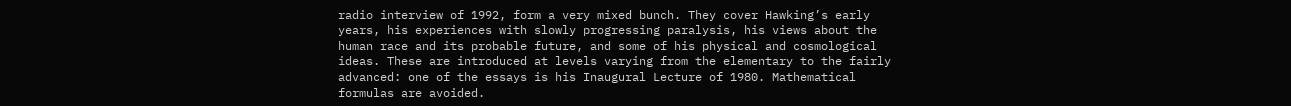radio interview of 1992, form a very mixed bunch. They cover Hawking’s early years, his experiences with slowly progressing paralysis, his views about the human race and its probable future, and some of his physical and cosmological ideas. These are introduced at levels varying from the elementary to the fairly advanced: one of the essays is his Inaugural Lecture of 1980. Mathematical formulas are avoided.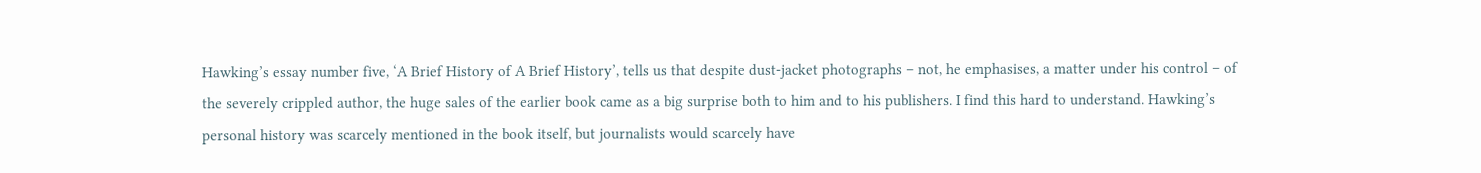Hawking’s essay number five, ‘A Brief History of A Brief History’, tells us that despite dust-jacket photographs – not, he emphasises, a matter under his control – of the severely crippled author, the huge sales of the earlier book came as a big surprise both to him and to his publishers. I find this hard to understand. Hawking’s personal history was scarcely mentioned in the book itself, but journalists would scarcely have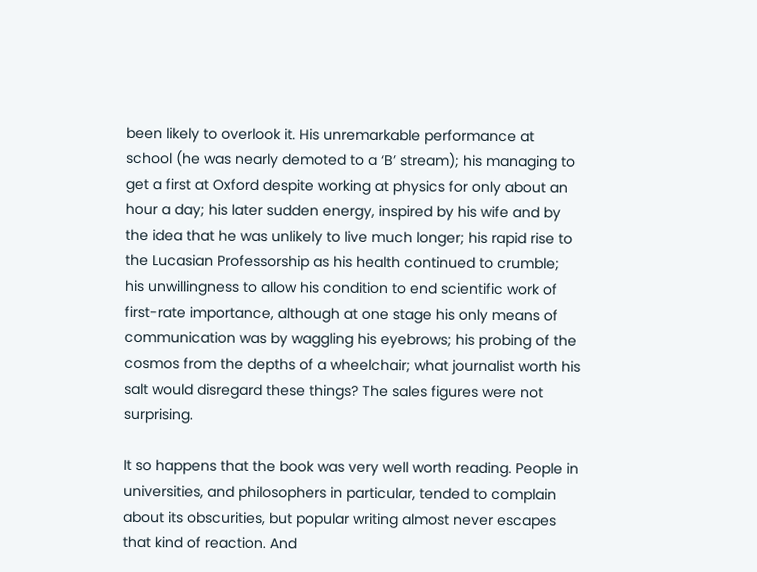been likely to overlook it. His unremarkable performance at school (he was nearly demoted to a ‘B’ stream); his managing to get a first at Oxford despite working at physics for only about an hour a day; his later sudden energy, inspired by his wife and by the idea that he was unlikely to live much longer; his rapid rise to the Lucasian Professorship as his health continued to crumble; his unwillingness to allow his condition to end scientific work of first-rate importance, although at one stage his only means of communication was by waggling his eyebrows; his probing of the cosmos from the depths of a wheelchair; what journalist worth his salt would disregard these things? The sales figures were not surprising.

It so happens that the book was very well worth reading. People in universities, and philosophers in particular, tended to complain about its obscurities, but popular writing almost never escapes that kind of reaction. And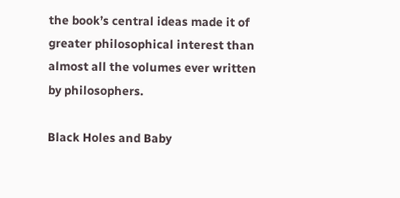the book’s central ideas made it of greater philosophical interest than almost all the volumes ever written by philosophers.

Black Holes and Baby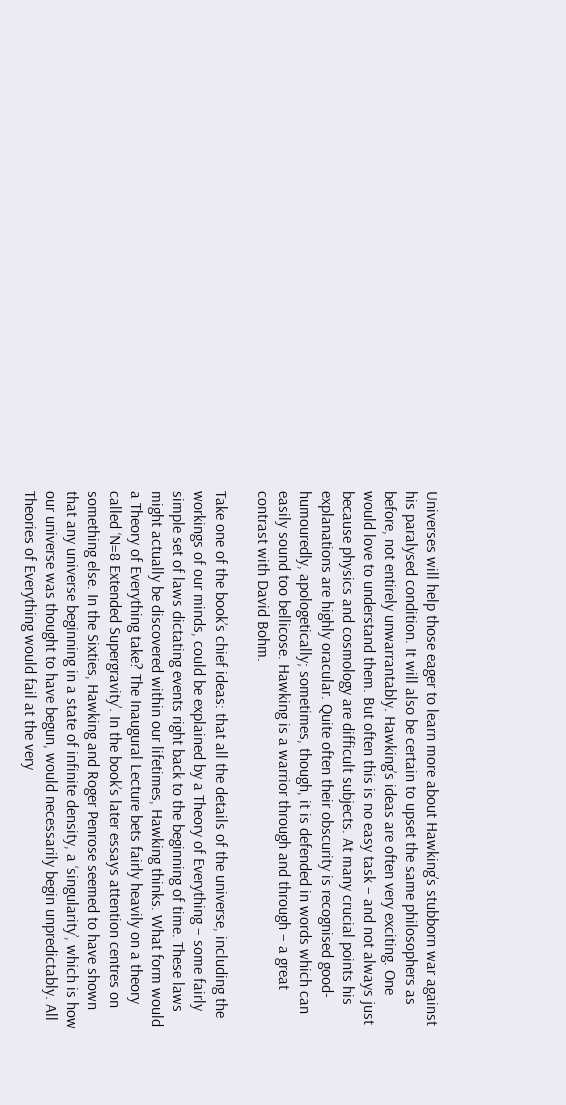Universes will help those eager to learn more about Hawking’s stubborn war against his paralysed condition. It will also be certain to upset the same philosophers as before, not entirely unwarrantably. Hawking’s ideas are often very exciting. One would love to understand them. But often this is no easy task – and not always just because physics and cosmology are difficult subjects. At many crucial points his explanations are highly oracular. Quite often their obscurity is recognised good-humouredly, apologetically; sometimes, though, it is defended in words which can easily sound too bellicose. Hawking is a warrior through and through – a great contrast with David Bohm.

Take one of the book’s chief ideas: that all the details of the universe, including the workings of our minds, could be explained by a Theory of Everything – some fairly simple set of laws dictating events right back to the beginning of time. These laws might actually be discovered within our lifetimes, Hawking thinks. What form would a Theory of Everything take? The Inaugural Lecture bets fairly heavily on a theory called ‘N=8 Extended Supergravity’. In the book’s later essays attention centres on something else. In the Sixties, Hawking and Roger Penrose seemed to have shown that any universe beginning in a state of infinite density, a ‘singularity’, which is how our universe was thought to have begun, would necessarily begin unpredictably. All Theories of Everything would fail at the very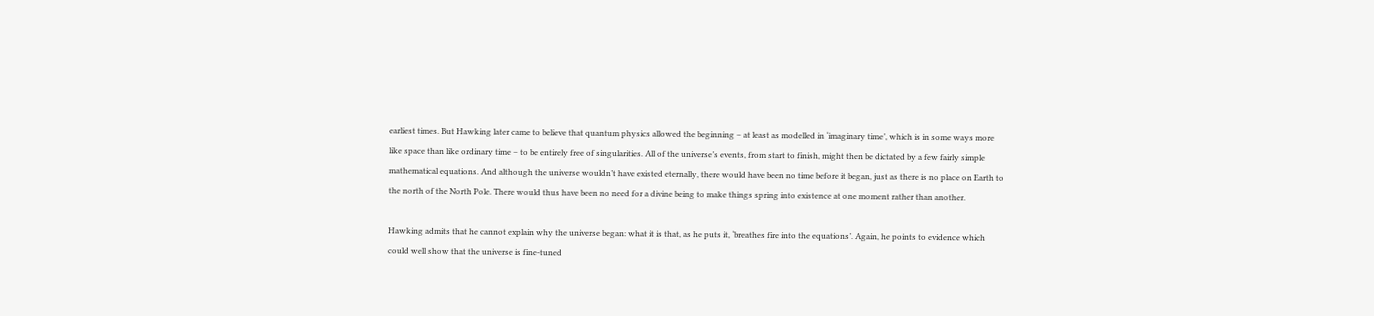earliest times. But Hawking later came to believe that quantum physics allowed the beginning – at least as modelled in ‘imaginary time’, which is in some ways more like space than like ordinary time – to be entirely free of singularities. All of the universe’s events, from start to finish, might then be dictated by a few fairly simple mathematical equations. And although the universe wouldn’t have existed eternally, there would have been no time before it began, just as there is no place on Earth to the north of the North Pole. There would thus have been no need for a divine being to make things spring into existence at one moment rather than another.

Hawking admits that he cannot explain why the universe began: what it is that, as he puts it, ‘breathes fire into the equations’. Again, he points to evidence which could well show that the universe is fine-tuned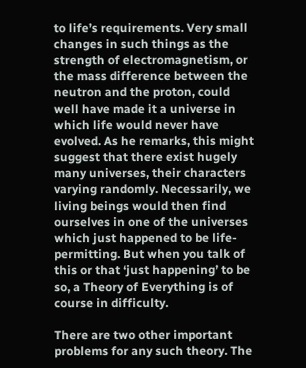to life’s requirements. Very small changes in such things as the strength of electromagnetism, or the mass difference between the neutron and the proton, could well have made it a universe in which life would never have evolved. As he remarks, this might suggest that there exist hugely many universes, their characters varying randomly. Necessarily, we living beings would then find ourselves in one of the universes which just happened to be life-permitting. But when you talk of this or that ‘just happening’ to be so, a Theory of Everything is of course in difficulty.

There are two other important problems for any such theory. The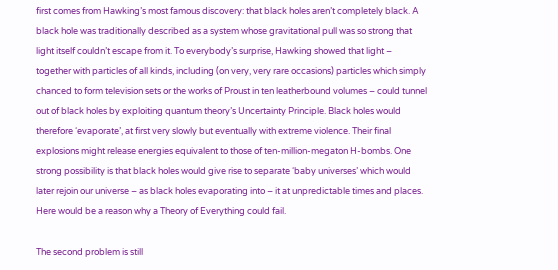first comes from Hawking’s most famous discovery: that black holes aren’t completely black. A black hole was traditionally described as a system whose gravitational pull was so strong that light itself couldn’t escape from it. To everybody’s surprise, Hawking showed that light – together with particles of all kinds, including (on very, very rare occasions) particles which simply chanced to form television sets or the works of Proust in ten leatherbound volumes – could tunnel out of black holes by exploiting quantum theory’s Uncertainty Principle. Black holes would therefore ‘evaporate’, at first very slowly but eventually with extreme violence. Their final explosions might release energies equivalent to those of ten-million-megaton H-bombs. One strong possibility is that black holes would give rise to separate ‘baby universes’ which would later rejoin our universe – as black holes evaporating into – it at unpredictable times and places. Here would be a reason why a Theory of Everything could fail.

The second problem is still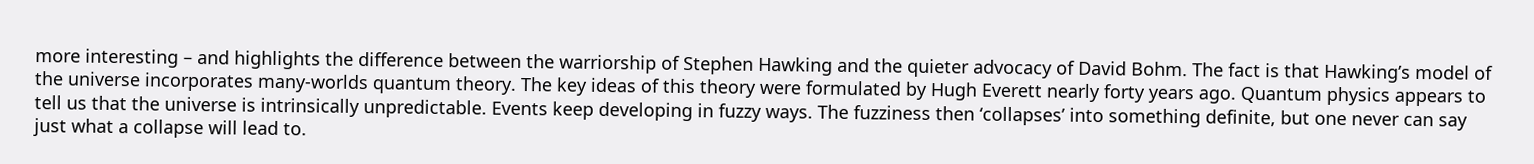more interesting – and highlights the difference between the warriorship of Stephen Hawking and the quieter advocacy of David Bohm. The fact is that Hawking’s model of the universe incorporates many-worlds quantum theory. The key ideas of this theory were formulated by Hugh Everett nearly forty years ago. Quantum physics appears to tell us that the universe is intrinsically unpredictable. Events keep developing in fuzzy ways. The fuzziness then ‘collapses’ into something definite, but one never can say just what a collapse will lead to.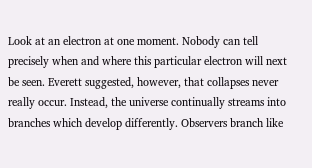Look at an electron at one moment. Nobody can tell precisely when and where this particular electron will next be seen. Everett suggested, however, that collapses never really occur. Instead, the universe continually streams into branches which develop differently. Observers branch like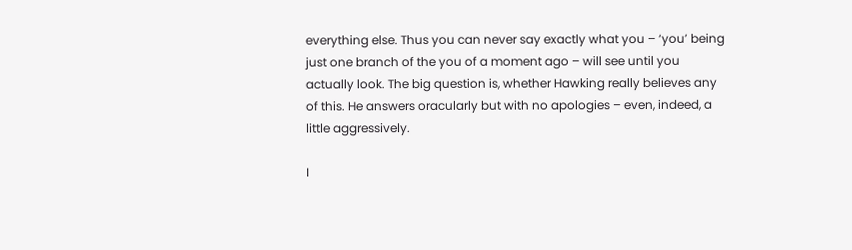everything else. Thus you can never say exactly what you – ‘you’ being just one branch of the you of a moment ago – will see until you actually look. The big question is, whether Hawking really believes any of this. He answers oracularly but with no apologies – even, indeed, a little aggressively.

I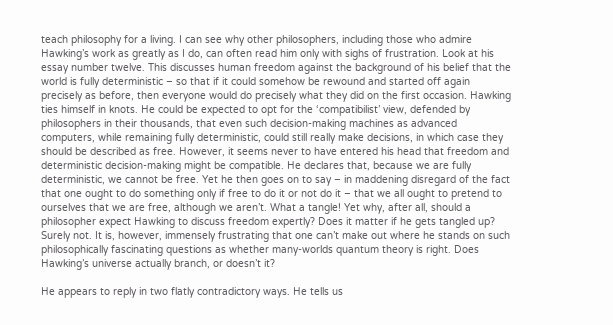teach philosophy for a living. I can see why other philosophers, including those who admire Hawking’s work as greatly as I do, can often read him only with sighs of frustration. Look at his essay number twelve. This discusses human freedom against the background of his belief that the world is fully deterministic – so that if it could somehow be rewound and started off again precisely as before, then everyone would do precisely what they did on the first occasion. Hawking ties himself in knots. He could be expected to opt for the ‘compatibilist’ view, defended by philosophers in their thousands, that even such decision-making machines as advanced computers, while remaining fully deterministic, could still really make decisions, in which case they should be described as free. However, it seems never to have entered his head that freedom and deterministic decision-making might be compatible. He declares that, because we are fully deterministic, we cannot be free. Yet he then goes on to say – in maddening disregard of the fact that one ought to do something only if free to do it or not do it – that we all ought to pretend to ourselves that we are free, although we aren’t. What a tangle! Yet why, after all, should a philosopher expect Hawking to discuss freedom expertly? Does it matter if he gets tangled up? Surely not. It is, however, immensely frustrating that one can’t make out where he stands on such philosophically fascinating questions as whether many-worlds quantum theory is right. Does Hawking’s universe actually branch, or doesn’t it?

He appears to reply in two flatly contradictory ways. He tells us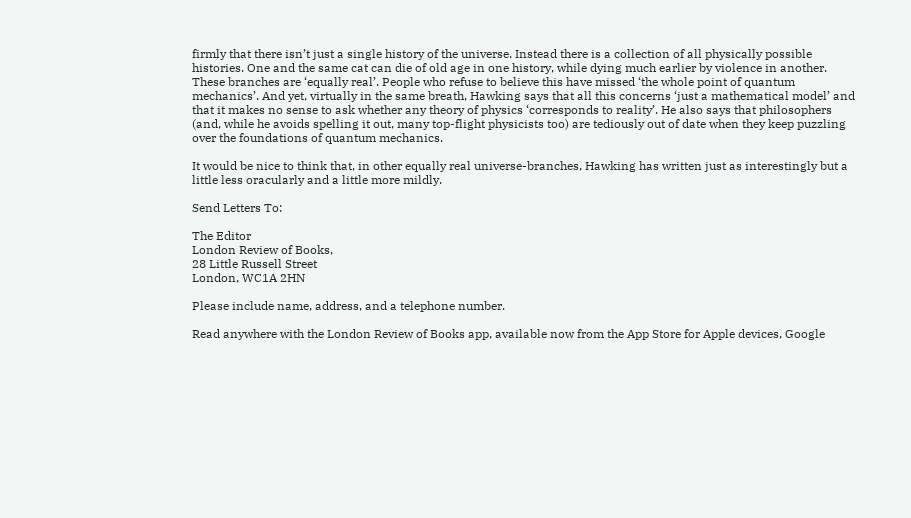firmly that there isn’t just a single history of the universe. Instead there is a collection of all physically possible histories. One and the same cat can die of old age in one history, while dying much earlier by violence in another. These branches are ‘equally real’. People who refuse to believe this have missed ‘the whole point of quantum mechanics’. And yet, virtually in the same breath, Hawking says that all this concerns ‘just a mathematical model’ and that it makes no sense to ask whether any theory of physics ‘corresponds to reality’. He also says that philosophers (and, while he avoids spelling it out, many top-flight physicists too) are tediously out of date when they keep puzzling over the foundations of quantum mechanics.

It would be nice to think that, in other equally real universe-branches, Hawking has written just as interestingly but a little less oracularly and a little more mildly.

Send Letters To:

The Editor
London Review of Books,
28 Little Russell Street
London, WC1A 2HN

Please include name, address, and a telephone number.

Read anywhere with the London Review of Books app, available now from the App Store for Apple devices, Google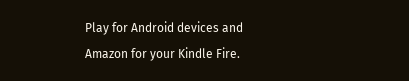Play for Android devices and Amazon for your Kindle Fire.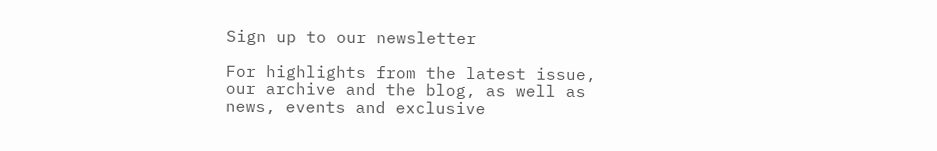Sign up to our newsletter

For highlights from the latest issue, our archive and the blog, as well as news, events and exclusive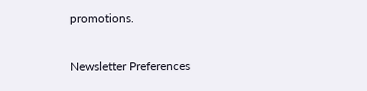promotions.

Newsletter Preferences